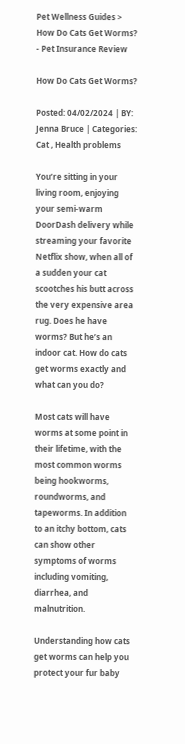Pet Wellness Guides > How Do Cats Get Worms? - Pet Insurance Review

How Do Cats Get Worms?

Posted: 04/02/2024 | BY: Jenna Bruce | Categories: Cat , Health problems

You’re sitting in your living room, enjoying your semi-warm DoorDash delivery while streaming your favorite Netflix show, when all of a sudden your cat scootches his butt across the very expensive area rug. Does he have worms? But he’s an indoor cat. How do cats get worms exactly and what can you do?

Most cats will have worms at some point in their lifetime, with the most common worms being hookworms, roundworms, and tapeworms. In addition to an itchy bottom, cats can show other symptoms of worms including vomiting, diarrhea, and malnutrition.

Understanding how cats get worms can help you protect your fur baby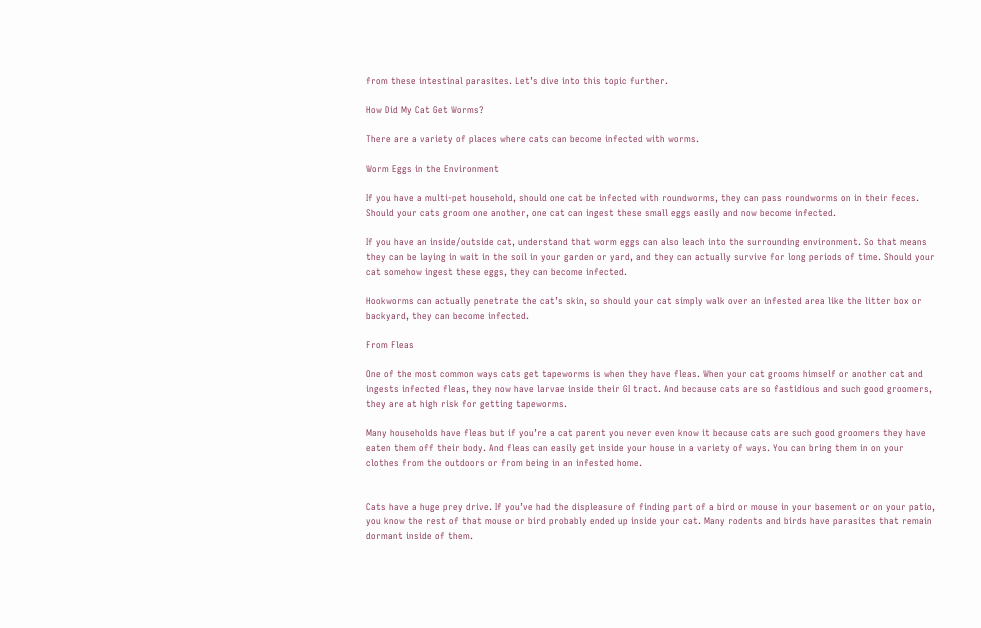from these intestinal parasites. Let’s dive into this topic further.

How Did My Cat Get Worms?

There are a variety of places where cats can become infected with worms.

Worm Eggs in the Environment

If you have a multi-pet household, should one cat be infected with roundworms, they can pass roundworms on in their feces. Should your cats groom one another, one cat can ingest these small eggs easily and now become infected.

If you have an inside/outside cat, understand that worm eggs can also leach into the surrounding environment. So that means they can be laying in wait in the soil in your garden or yard, and they can actually survive for long periods of time. Should your cat somehow ingest these eggs, they can become infected.

Hookworms can actually penetrate the cat’s skin, so should your cat simply walk over an infested area like the litter box or backyard, they can become infected.

From Fleas

One of the most common ways cats get tapeworms is when they have fleas. When your cat grooms himself or another cat and ingests infected fleas, they now have larvae inside their GI tract. And because cats are so fastidious and such good groomers, they are at high risk for getting tapeworms.

Many households have fleas but if you’re a cat parent you never even know it because cats are such good groomers they have eaten them off their body. And fleas can easily get inside your house in a variety of ways. You can bring them in on your clothes from the outdoors or from being in an infested home.


Cats have a huge prey drive. If you’ve had the displeasure of finding part of a bird or mouse in your basement or on your patio, you know the rest of that mouse or bird probably ended up inside your cat. Many rodents and birds have parasites that remain dormant inside of them.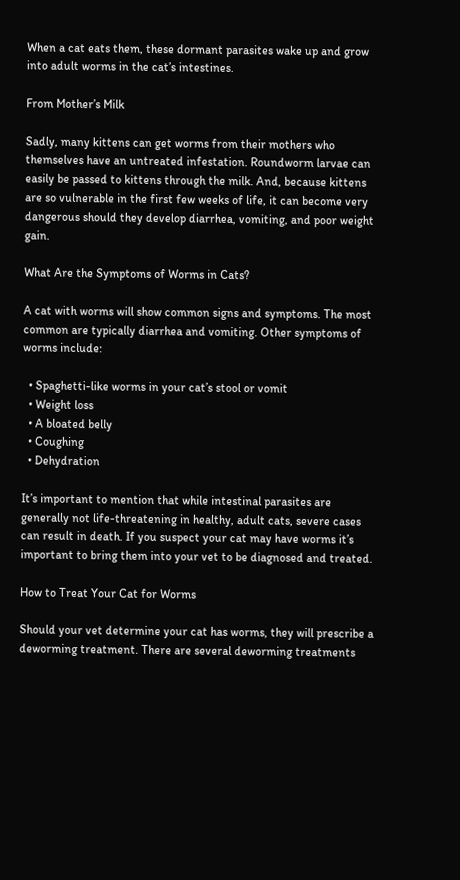When a cat eats them, these dormant parasites wake up and grow into adult worms in the cat’s intestines.

From Mother’s Milk

Sadly, many kittens can get worms from their mothers who themselves have an untreated infestation. Roundworm larvae can easily be passed to kittens through the milk. And, because kittens are so vulnerable in the first few weeks of life, it can become very dangerous should they develop diarrhea, vomiting, and poor weight gain.

What Are the Symptoms of Worms in Cats?

A cat with worms will show common signs and symptoms. The most common are typically diarrhea and vomiting. Other symptoms of worms include:

  • Spaghetti-like worms in your cat’s stool or vomit
  • Weight loss
  • A bloated belly
  • Coughing
  • Dehydration

It’s important to mention that while intestinal parasites are generally not life-threatening in healthy, adult cats, severe cases can result in death. If you suspect your cat may have worms it’s important to bring them into your vet to be diagnosed and treated.

How to Treat Your Cat for Worms

Should your vet determine your cat has worms, they will prescribe a deworming treatment. There are several deworming treatments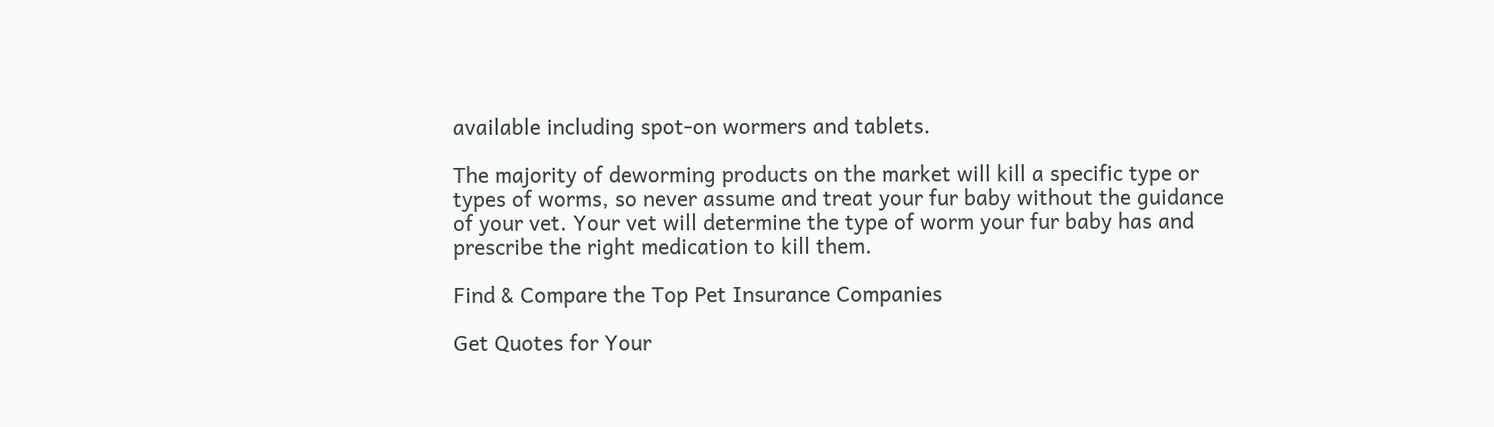available including spot-on wormers and tablets.

The majority of deworming products on the market will kill a specific type or types of worms, so never assume and treat your fur baby without the guidance of your vet. Your vet will determine the type of worm your fur baby has and prescribe the right medication to kill them.

Find & Compare the Top Pet Insurance Companies

Get Quotes for Your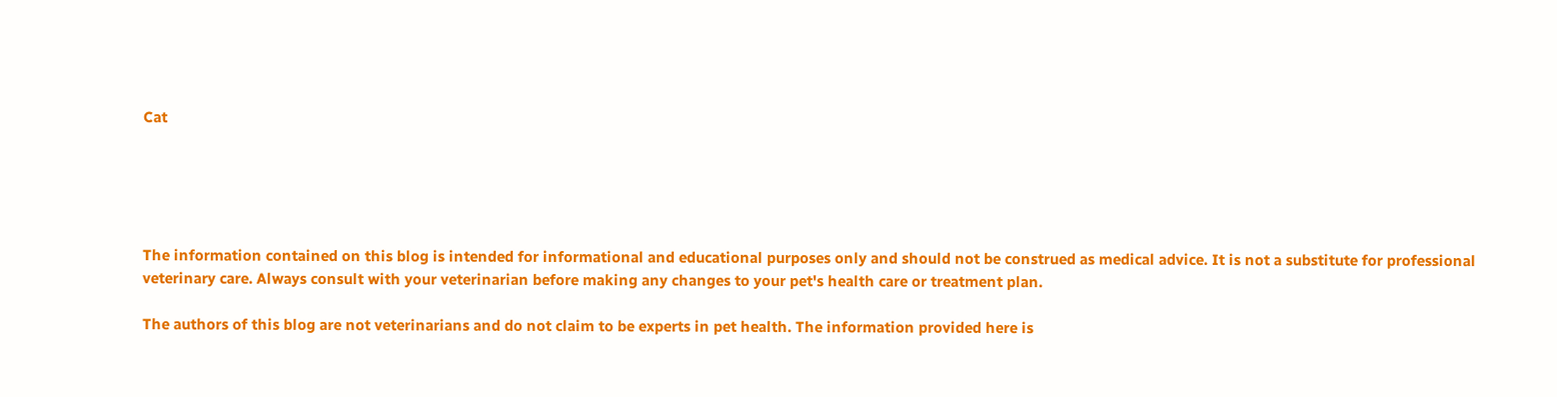Cat





The information contained on this blog is intended for informational and educational purposes only and should not be construed as medical advice. It is not a substitute for professional veterinary care. Always consult with your veterinarian before making any changes to your pet's health care or treatment plan.

The authors of this blog are not veterinarians and do not claim to be experts in pet health. The information provided here is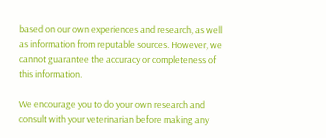based on our own experiences and research, as well as information from reputable sources. However, we cannot guarantee the accuracy or completeness of this information.

We encourage you to do your own research and consult with your veterinarian before making any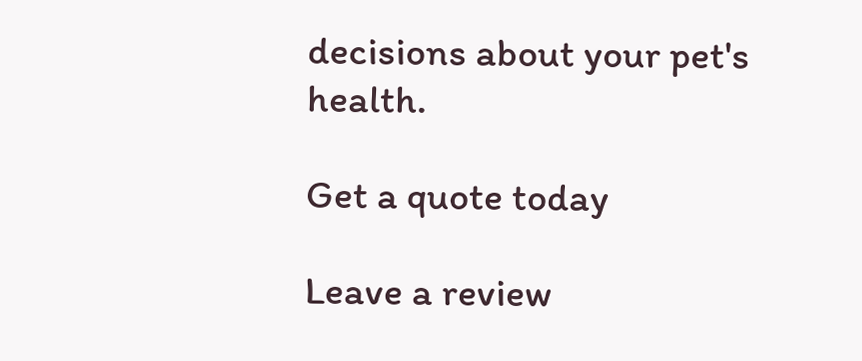decisions about your pet's health.

Get a quote today

Leave a review